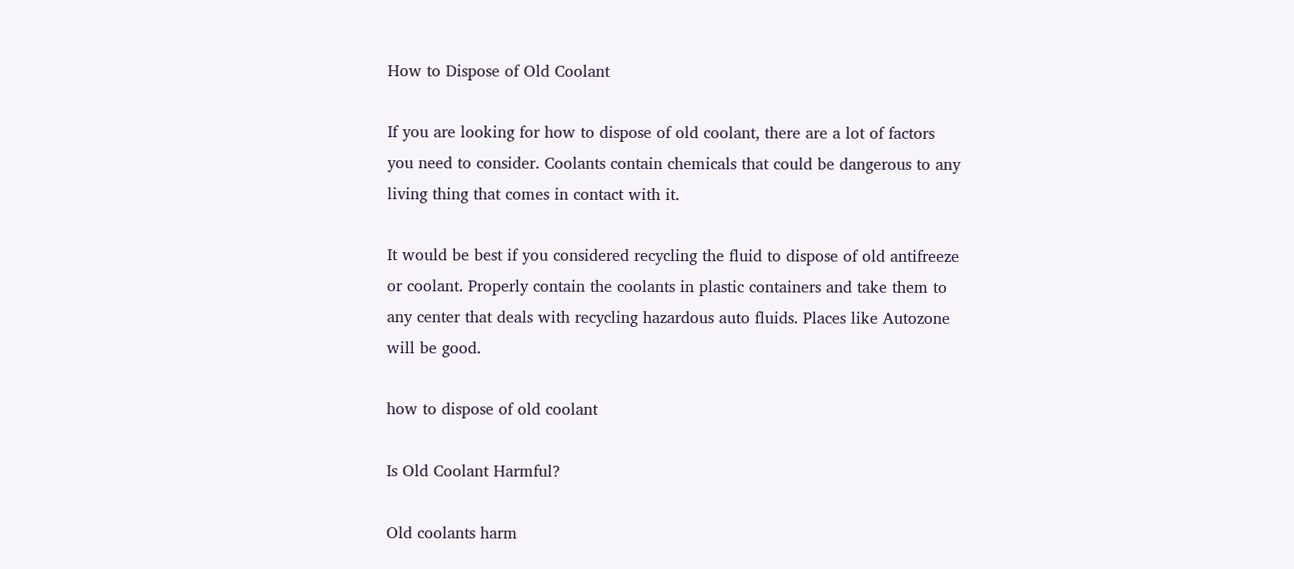How to Dispose of Old Coolant

If you are looking for how to dispose of old coolant, there are a lot of factors you need to consider. Coolants contain chemicals that could be dangerous to any living thing that comes in contact with it.

It would be best if you considered recycling the fluid to dispose of old antifreeze or coolant. Properly contain the coolants in plastic containers and take them to any center that deals with recycling hazardous auto fluids. Places like Autozone will be good.

how to dispose of old coolant

Is Old Coolant Harmful?

Old coolants harm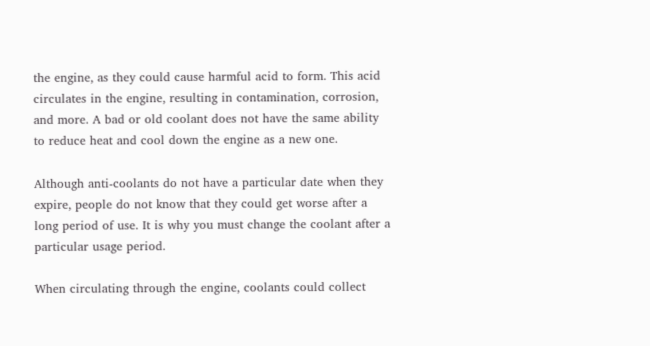the engine, as they could cause harmful acid to form. This acid circulates in the engine, resulting in contamination, corrosion, and more. A bad or old coolant does not have the same ability to reduce heat and cool down the engine as a new one.

Although anti-coolants do not have a particular date when they expire, people do not know that they could get worse after a long period of use. It is why you must change the coolant after a particular usage period.

When circulating through the engine, coolants could collect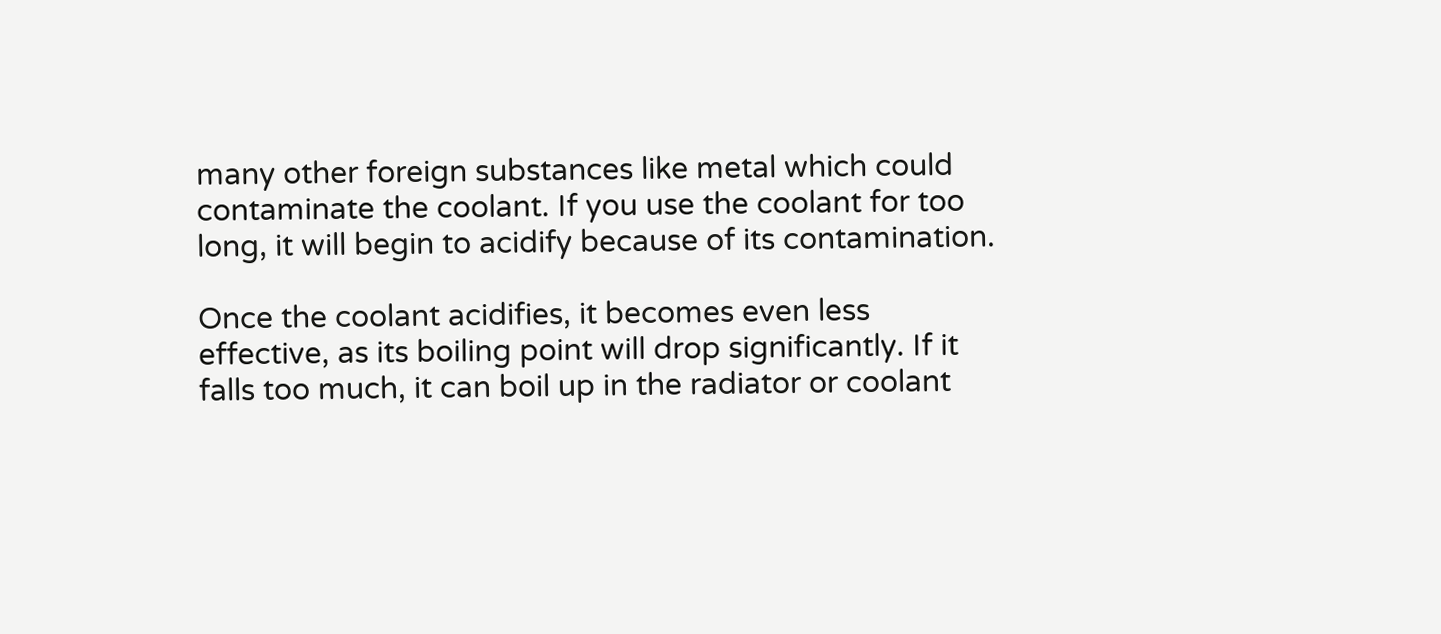many other foreign substances like metal which could contaminate the coolant. If you use the coolant for too long, it will begin to acidify because of its contamination.

Once the coolant acidifies, it becomes even less effective, as its boiling point will drop significantly. If it falls too much, it can boil up in the radiator or coolant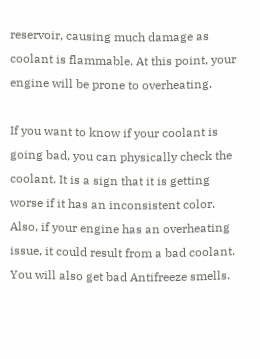reservoir, causing much damage as coolant is flammable. At this point, your engine will be prone to overheating.

If you want to know if your coolant is going bad, you can physically check the coolant. It is a sign that it is getting worse if it has an inconsistent color. Also, if your engine has an overheating issue, it could result from a bad coolant. You will also get bad Antifreeze smells.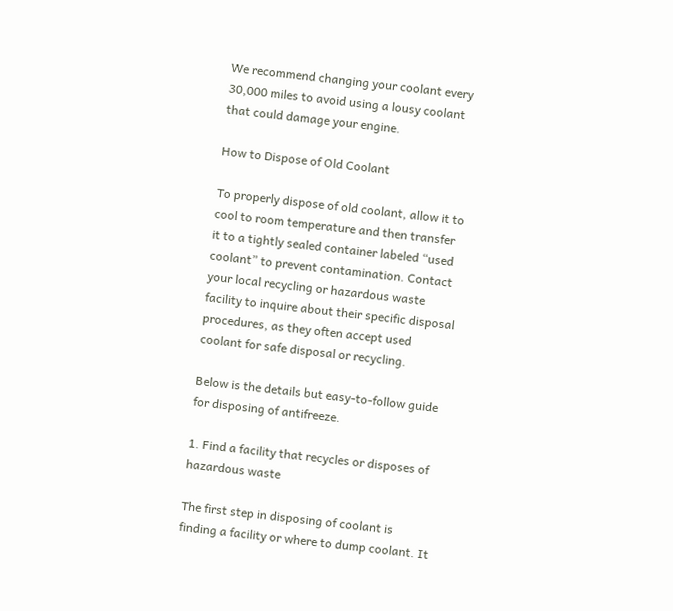We recommend changing your coolant every 30,000 miles to avoid using a lousy coolant that could damage your engine.

How to Dispose of Old Coolant

To properly dispose of old coolant, allow it to cool to room temperature and then transfer it to a tightly sealed container labeled “used coolant” to prevent contamination. Contact your local recycling or hazardous waste facility to inquire about their specific disposal procedures, as they often accept used coolant for safe disposal or recycling.

Below is the details but easy-to-follow guide for disposing of antifreeze.

1. Find a facility that recycles or disposes of hazardous waste

The first step in disposing of coolant is finding a facility or where to dump coolant. It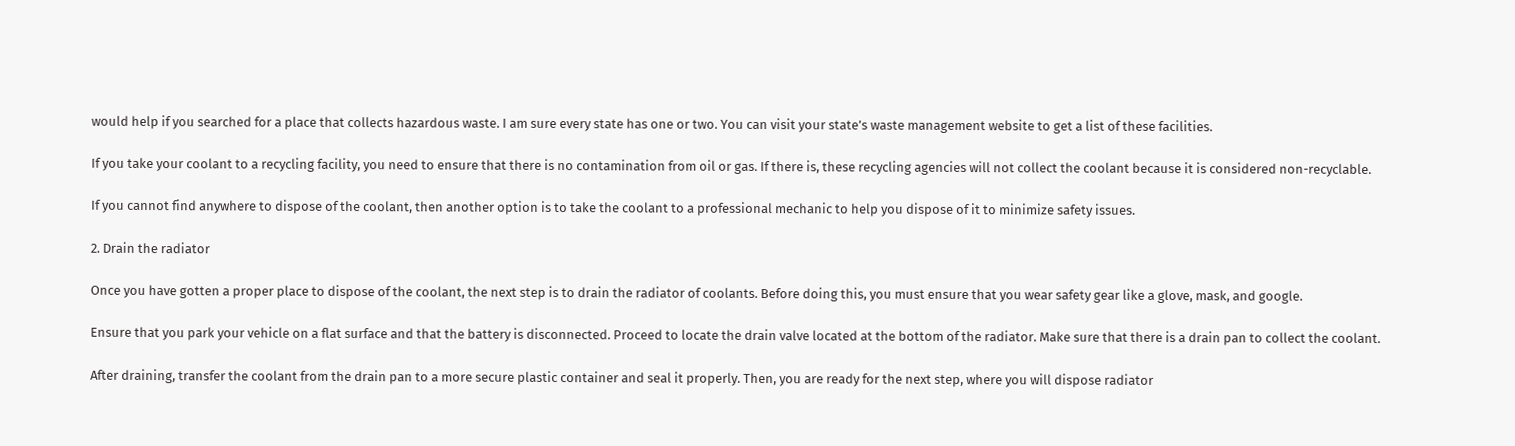would help if you searched for a place that collects hazardous waste. I am sure every state has one or two. You can visit your state’s waste management website to get a list of these facilities.

If you take your coolant to a recycling facility, you need to ensure that there is no contamination from oil or gas. If there is, these recycling agencies will not collect the coolant because it is considered non-recyclable.

If you cannot find anywhere to dispose of the coolant, then another option is to take the coolant to a professional mechanic to help you dispose of it to minimize safety issues.

2. Drain the radiator

Once you have gotten a proper place to dispose of the coolant, the next step is to drain the radiator of coolants. Before doing this, you must ensure that you wear safety gear like a glove, mask, and google.

Ensure that you park your vehicle on a flat surface and that the battery is disconnected. Proceed to locate the drain valve located at the bottom of the radiator. Make sure that there is a drain pan to collect the coolant.

After draining, transfer the coolant from the drain pan to a more secure plastic container and seal it properly. Then, you are ready for the next step, where you will dispose radiator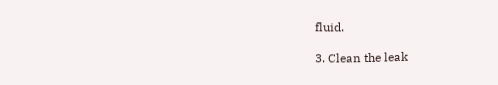fluid.

3. Clean the leak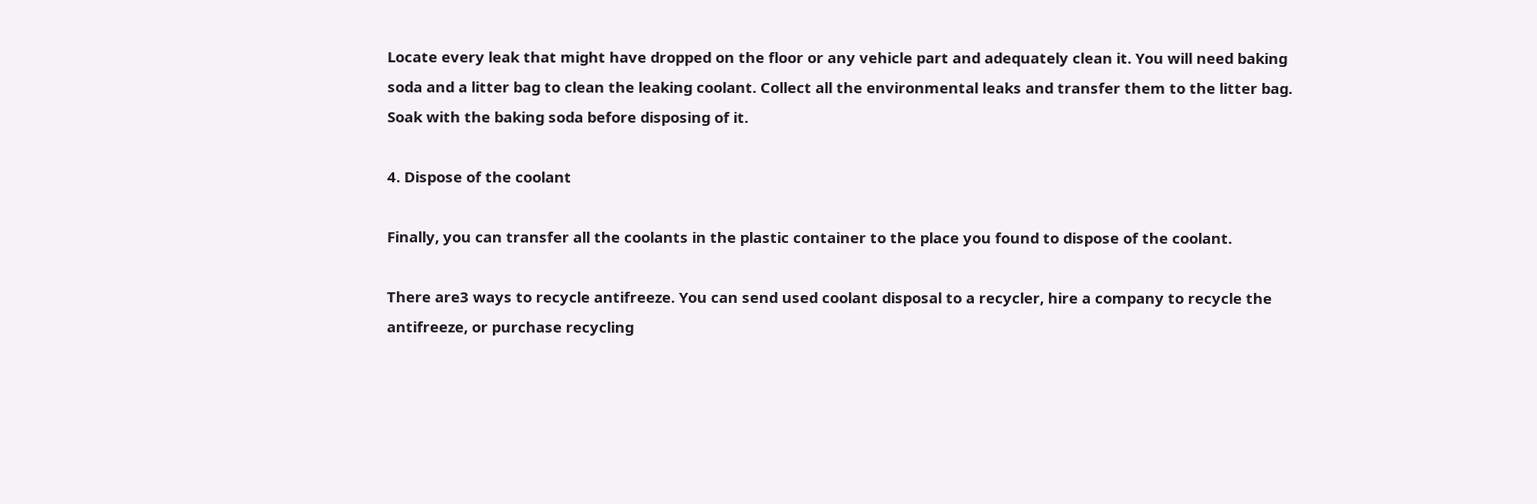Locate every leak that might have dropped on the floor or any vehicle part and adequately clean it. You will need baking soda and a litter bag to clean the leaking coolant. Collect all the environmental leaks and transfer them to the litter bag. Soak with the baking soda before disposing of it.

4. Dispose of the coolant

Finally, you can transfer all the coolants in the plastic container to the place you found to dispose of the coolant.

There are3 ways to recycle antifreeze. You can send used coolant disposal to a recycler, hire a company to recycle the antifreeze, or purchase recycling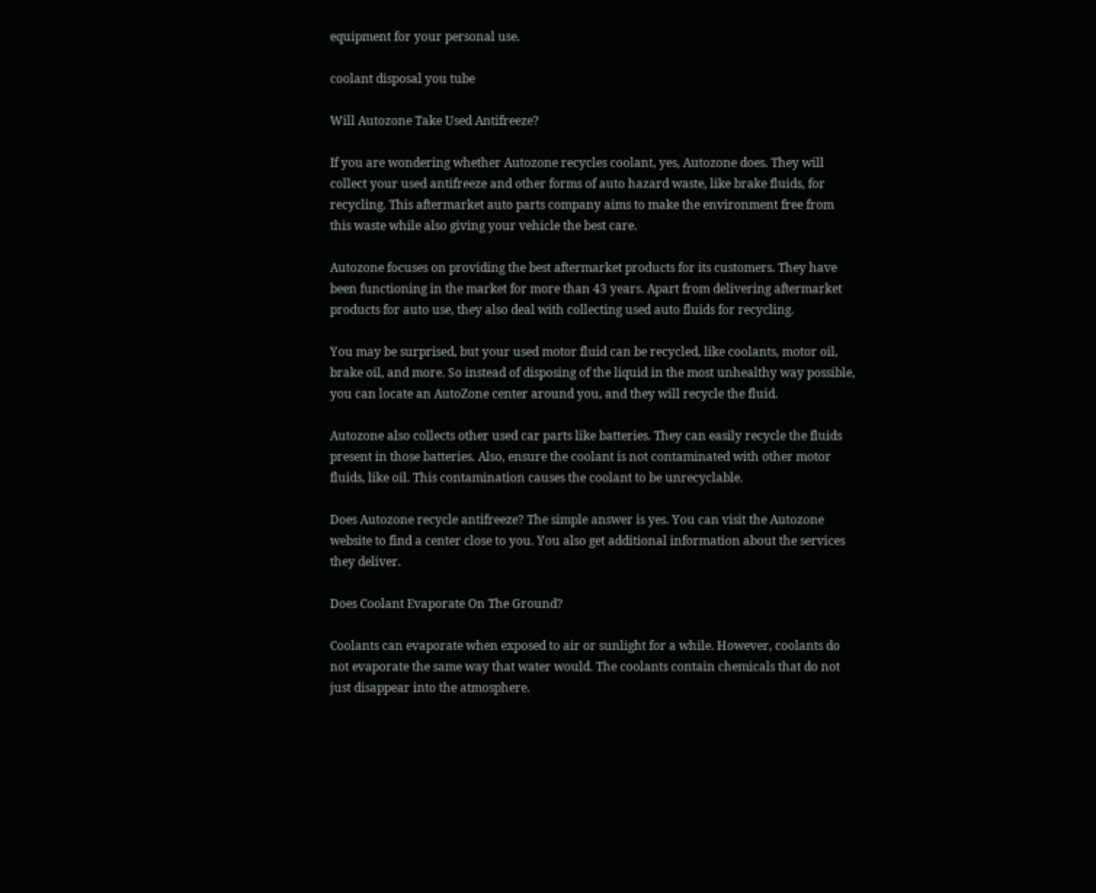equipment for your personal use.

coolant disposal you tube

Will Autozone Take Used Antifreeze?

If you are wondering whether Autozone recycles coolant, yes, Autozone does. They will collect your used antifreeze and other forms of auto hazard waste, like brake fluids, for recycling. This aftermarket auto parts company aims to make the environment free from this waste while also giving your vehicle the best care.

Autozone focuses on providing the best aftermarket products for its customers. They have been functioning in the market for more than 43 years. Apart from delivering aftermarket products for auto use, they also deal with collecting used auto fluids for recycling.

You may be surprised, but your used motor fluid can be recycled, like coolants, motor oil, brake oil, and more. So instead of disposing of the liquid in the most unhealthy way possible, you can locate an AutoZone center around you, and they will recycle the fluid.

Autozone also collects other used car parts like batteries. They can easily recycle the fluids present in those batteries. Also, ensure the coolant is not contaminated with other motor fluids, like oil. This contamination causes the coolant to be unrecyclable.

Does Autozone recycle antifreeze? The simple answer is yes. You can visit the Autozone website to find a center close to you. You also get additional information about the services they deliver.

Does Coolant Evaporate On The Ground?

Coolants can evaporate when exposed to air or sunlight for a while. However, coolants do not evaporate the same way that water would. The coolants contain chemicals that do not just disappear into the atmosphere.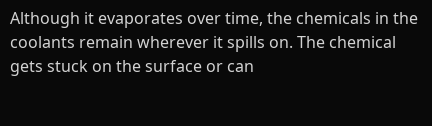Although it evaporates over time, the chemicals in the coolants remain wherever it spills on. The chemical gets stuck on the surface or can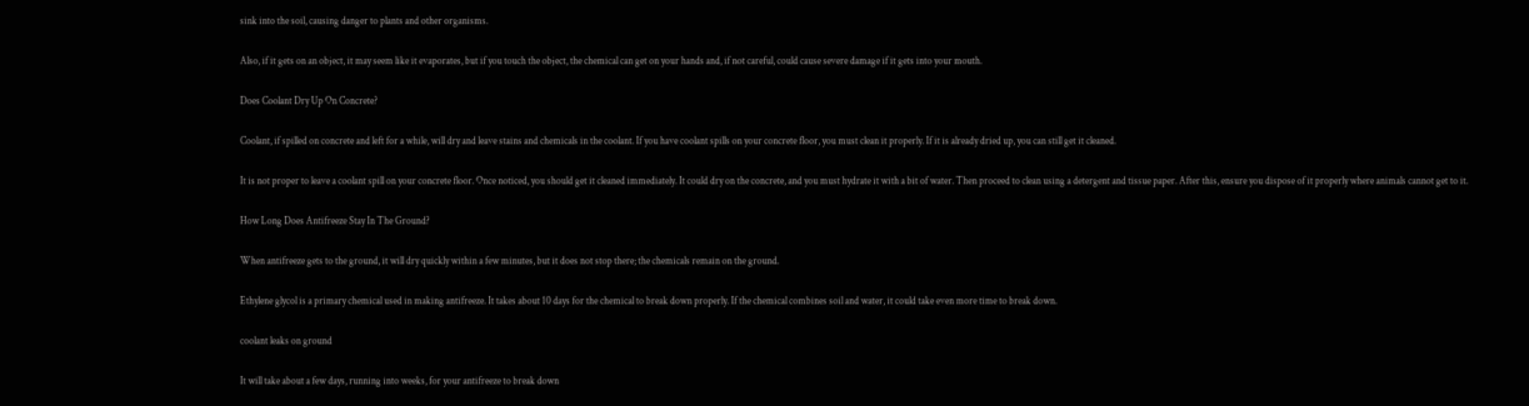sink into the soil, causing danger to plants and other organisms.

Also, if it gets on an object, it may seem like it evaporates, but if you touch the object, the chemical can get on your hands and, if not careful, could cause severe damage if it gets into your mouth.

Does Coolant Dry Up On Concrete?

Coolant, if spilled on concrete and left for a while, will dry and leave stains and chemicals in the coolant. If you have coolant spills on your concrete floor, you must clean it properly. If it is already dried up, you can still get it cleaned.

It is not proper to leave a coolant spill on your concrete floor. Once noticed, you should get it cleaned immediately. It could dry on the concrete, and you must hydrate it with a bit of water. Then proceed to clean using a detergent and tissue paper. After this, ensure you dispose of it properly where animals cannot get to it.

How Long Does Antifreeze Stay In The Ground?

When antifreeze gets to the ground, it will dry quickly within a few minutes, but it does not stop there; the chemicals remain on the ground.

Ethylene glycol is a primary chemical used in making antifreeze. It takes about 10 days for the chemical to break down properly. If the chemical combines soil and water, it could take even more time to break down.

coolant leaks on ground

It will take about a few days, running into weeks, for your antifreeze to break down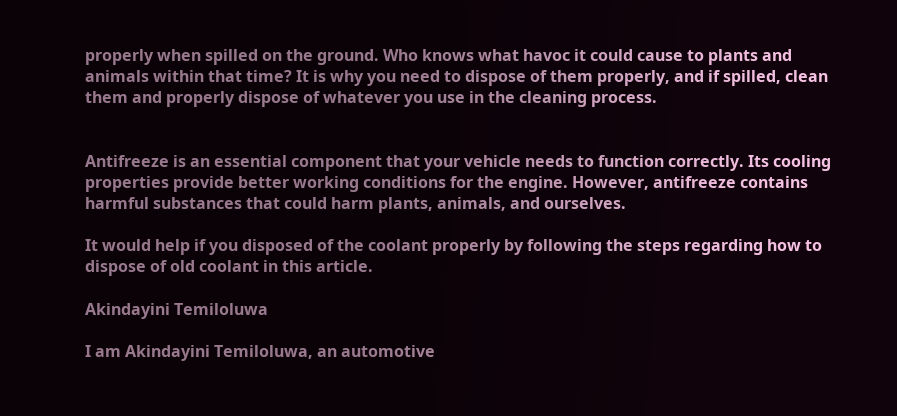properly when spilled on the ground. Who knows what havoc it could cause to plants and animals within that time? It is why you need to dispose of them properly, and if spilled, clean them and properly dispose of whatever you use in the cleaning process.


Antifreeze is an essential component that your vehicle needs to function correctly. Its cooling properties provide better working conditions for the engine. However, antifreeze contains harmful substances that could harm plants, animals, and ourselves.

It would help if you disposed of the coolant properly by following the steps regarding how to dispose of old coolant in this article.

Akindayini Temiloluwa

I am Akindayini Temiloluwa, an automotive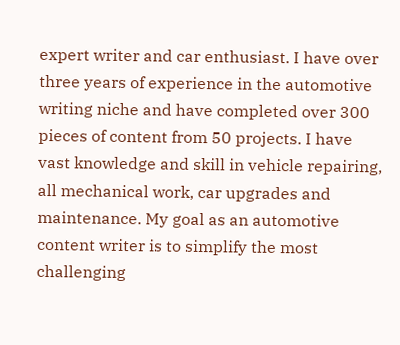expert writer and car enthusiast. I have over three years of experience in the automotive writing niche and have completed over 300 pieces of content from 50 projects. I have vast knowledge and skill in vehicle repairing, all mechanical work, car upgrades and maintenance. My goal as an automotive content writer is to simplify the most challenging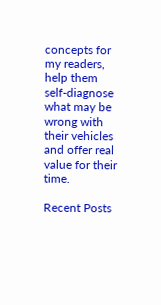concepts for my readers, help them self-diagnose what may be wrong with their vehicles and offer real value for their time.

Recent Posts